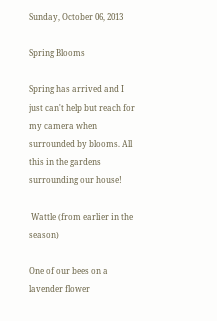Sunday, October 06, 2013

Spring Blooms

Spring has arrived and I just can't help but reach for my camera when surrounded by blooms. All this in the gardens surrounding our house!

 Wattle (from earlier in the season)

One of our bees on a lavender flower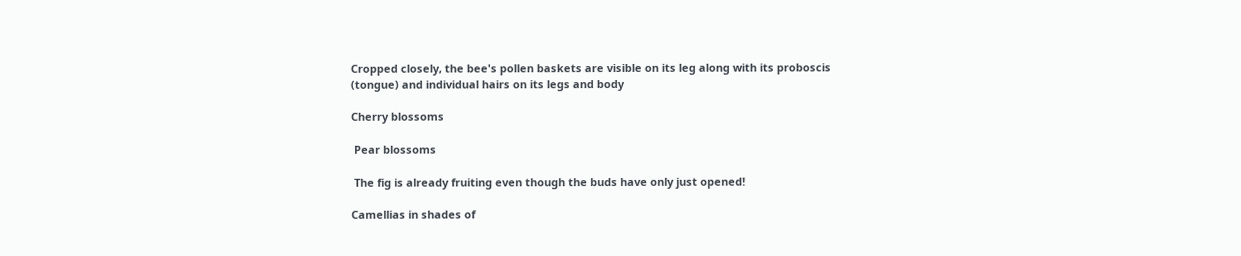Cropped closely, the bee's pollen baskets are visible on its leg along with its proboscis (tongue) and individual hairs on its legs and body

Cherry blossoms

 Pear blossoms

 The fig is already fruiting even though the buds have only just opened!

Camellias in shades of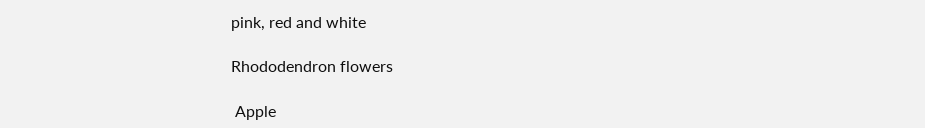pink, red and white

Rhododendron flowers

 Apple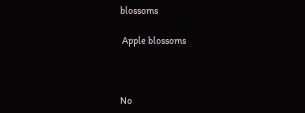blossoms

 Apple blossoms



No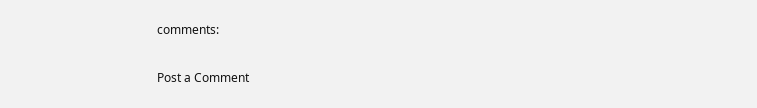comments:

Post a Comment